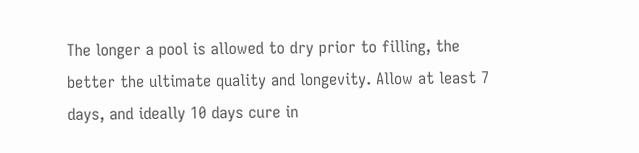The longer a pool is allowed to dry prior to filling, the better the ultimate quality and longevity. Allow at least 7 days, and ideally 10 days cure in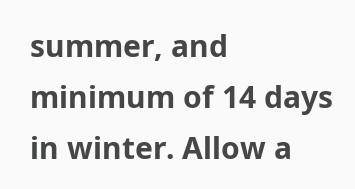summer, and minimum of 14 days in winter. Allow a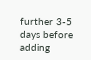further 3-5 days before adding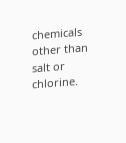chemicals other than salt or chlorine.